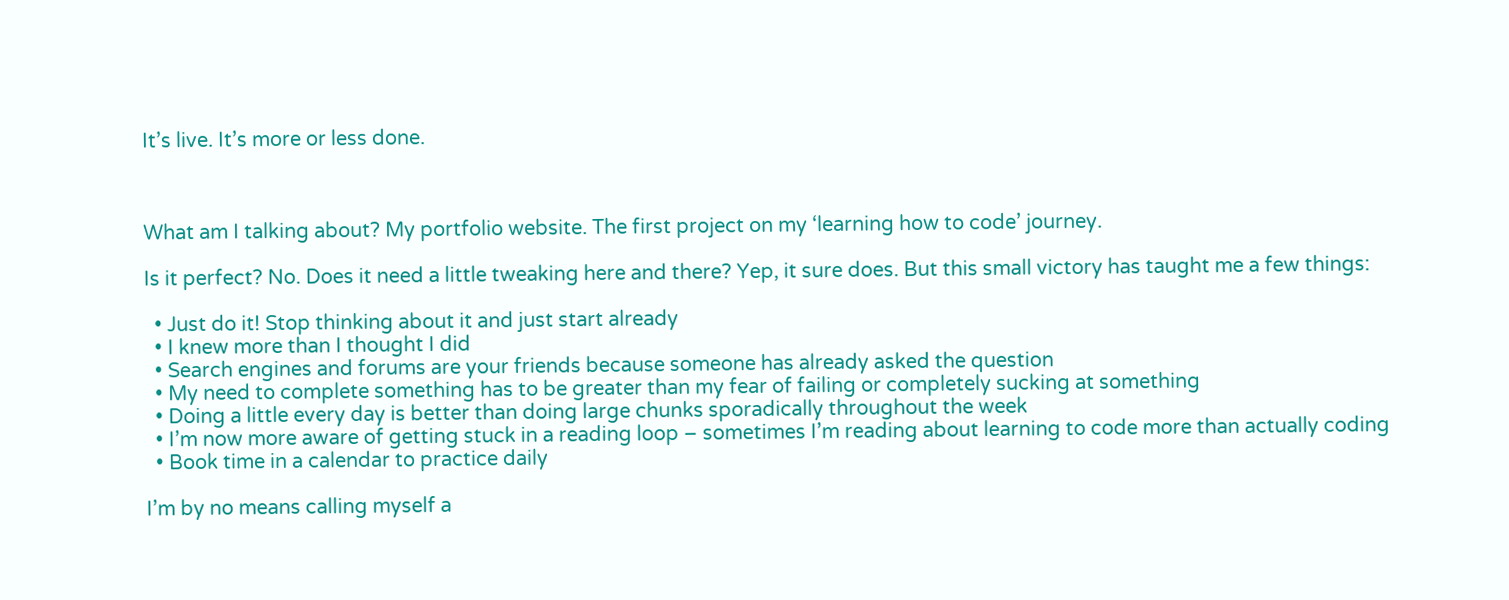It’s live. It’s more or less done.



What am I talking about? My portfolio website. The first project on my ‘learning how to code’ journey.

Is it perfect? No. Does it need a little tweaking here and there? Yep, it sure does. But this small victory has taught me a few things:

  • Just do it! Stop thinking about it and just start already
  • I knew more than I thought I did
  • Search engines and forums are your friends because someone has already asked the question
  • My need to complete something has to be greater than my fear of failing or completely sucking at something
  • Doing a little every day is better than doing large chunks sporadically throughout the week
  • I’m now more aware of getting stuck in a reading loop – sometimes I’m reading about learning to code more than actually coding
  • Book time in a calendar to practice daily

I’m by no means calling myself a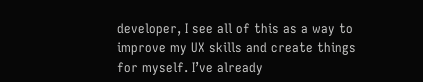developer, I see all of this as a way to improve my UX skills and create things for myself. I’ve already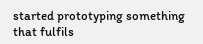started prototyping something that fulfils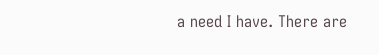a need I have. There are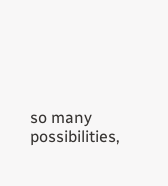so many possibilities,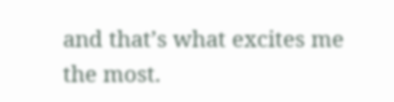and that’s what excites me the most.